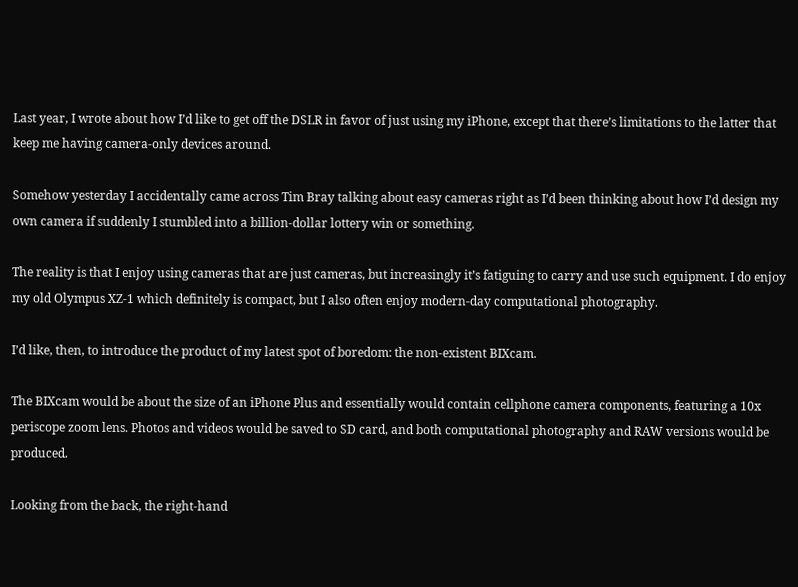Last year, I wrote about how I’d like to get off the DSLR in favor of just using my iPhone, except that there’s limitations to the latter that keep me having camera-only devices around.

Somehow yesterday I accidentally came across Tim Bray talking about easy cameras right as I’d been thinking about how I’d design my own camera if suddenly I stumbled into a billion-dollar lottery win or something.

The reality is that I enjoy using cameras that are just cameras, but increasingly it’s fatiguing to carry and use such equipment. I do enjoy my old Olympus XZ-1 which definitely is compact, but I also often enjoy modern-day computational photography.

I’d like, then, to introduce the product of my latest spot of boredom: the non-existent BIXcam.

The BIXcam would be about the size of an iPhone Plus and essentially would contain cellphone camera components, featuring a 10x periscope zoom lens. Photos and videos would be saved to SD card, and both computational photography and RAW versions would be produced.

Looking from the back, the right-hand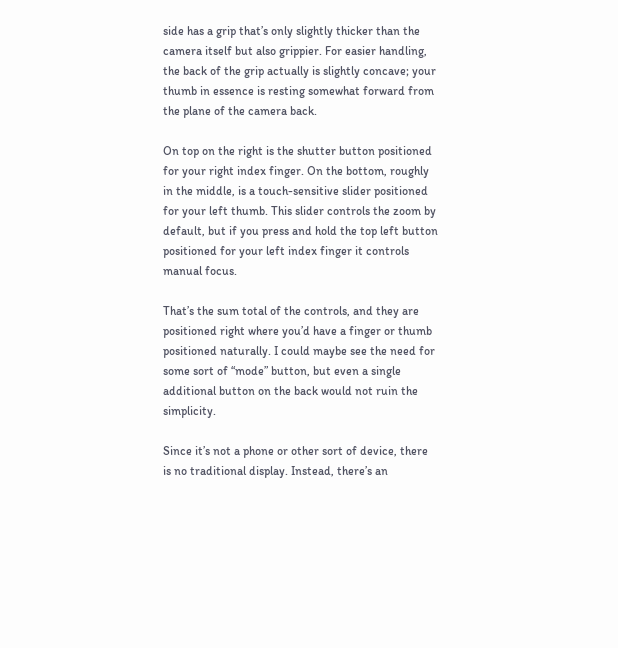side has a grip that’s only slightly thicker than the camera itself but also grippier. For easier handling, the back of the grip actually is slightly concave; your thumb in essence is resting somewhat forward from the plane of the camera back.

On top on the right is the shutter button positioned for your right index finger. On the bottom, roughly in the middle, is a touch-sensitive slider positioned for your left thumb. This slider controls the zoom by default, but if you press and hold the top left button positioned for your left index finger it controls manual focus.

That’s the sum total of the controls, and they are positioned right where you’d have a finger or thumb positioned naturally. I could maybe see the need for some sort of “mode” button, but even a single additional button on the back would not ruin the simplicity.

Since it’s not a phone or other sort of device, there is no traditional display. Instead, there’s an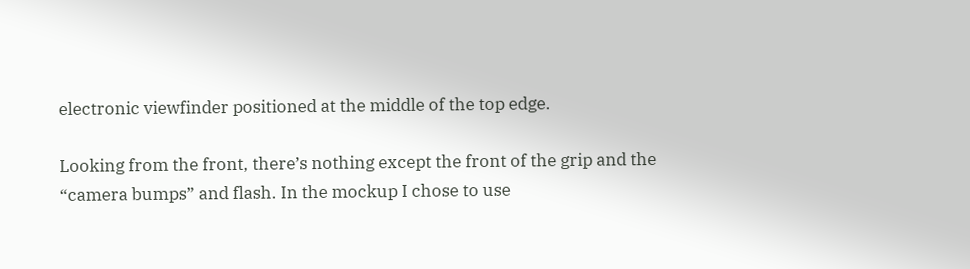electronic viewfinder positioned at the middle of the top edge.

Looking from the front, there’s nothing except the front of the grip and the “camera bumps” and flash. In the mockup I chose to use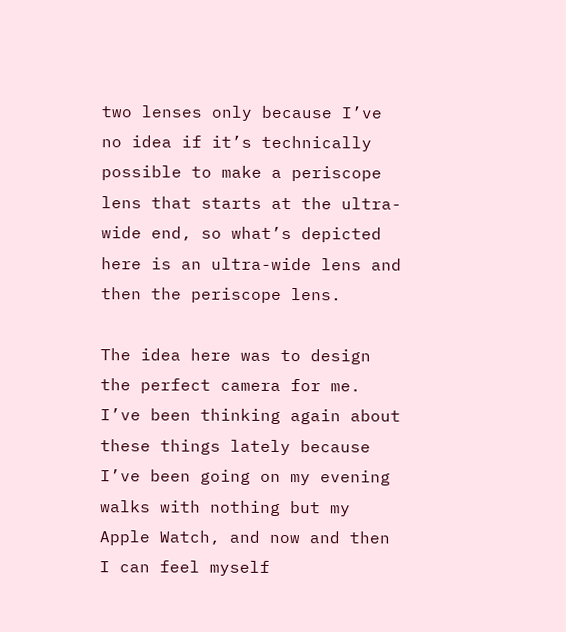two lenses only because I’ve no idea if it’s technically possible to make a periscope lens that starts at the ultra-wide end, so what’s depicted here is an ultra-wide lens and then the periscope lens.

The idea here was to design the perfect camera for me. I’ve been thinking again about these things lately because I’ve been going on my evening walks with nothing but my Apple Watch, and now and then I can feel myself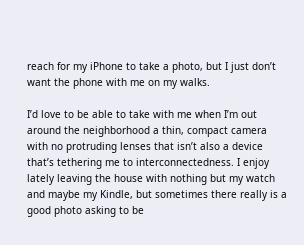reach for my iPhone to take a photo, but I just don’t want the phone with me on my walks.

I’d love to be able to take with me when I’m out around the neighborhood a thin, compact camera with no protruding lenses that isn’t also a device that’s tethering me to interconnectedness. I enjoy lately leaving the house with nothing but my watch and maybe my Kindle, but sometimes there really is a good photo asking to be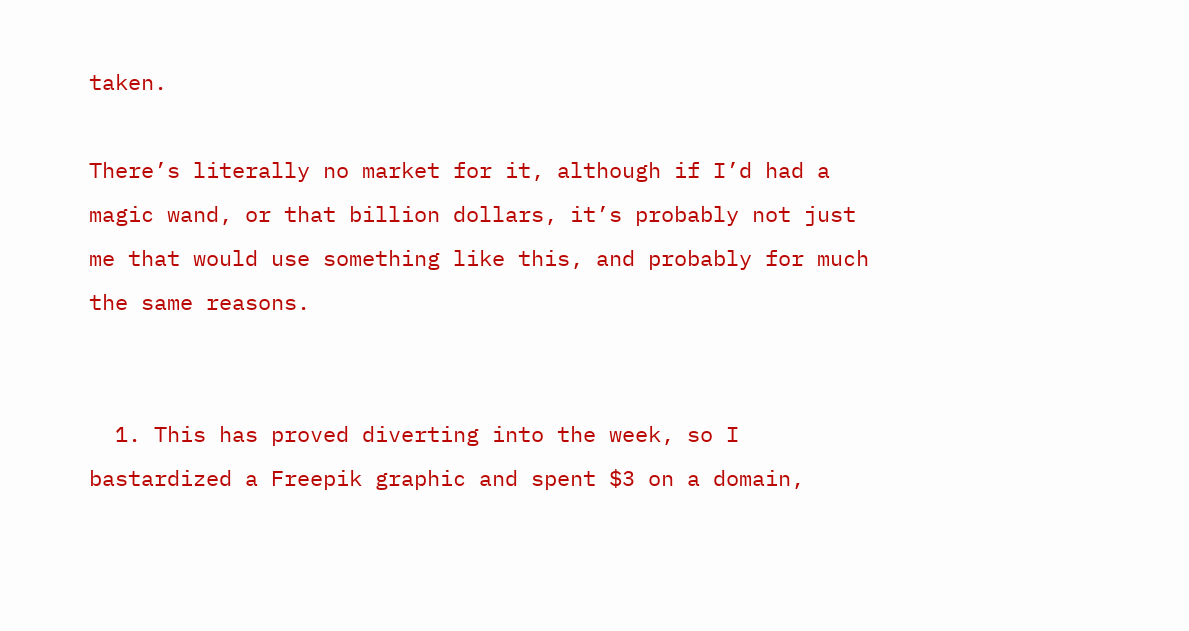taken.

There’s literally no market for it, although if I’d had a magic wand, or that billion dollars, it’s probably not just me that would use something like this, and probably for much the same reasons.


  1. This has proved diverting into the week, so I bastardized a Freepik graphic and spent $3 on a domain,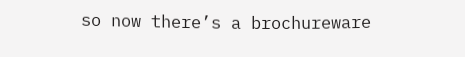so now there’s a brochureware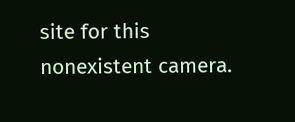site for this nonexistent camera.